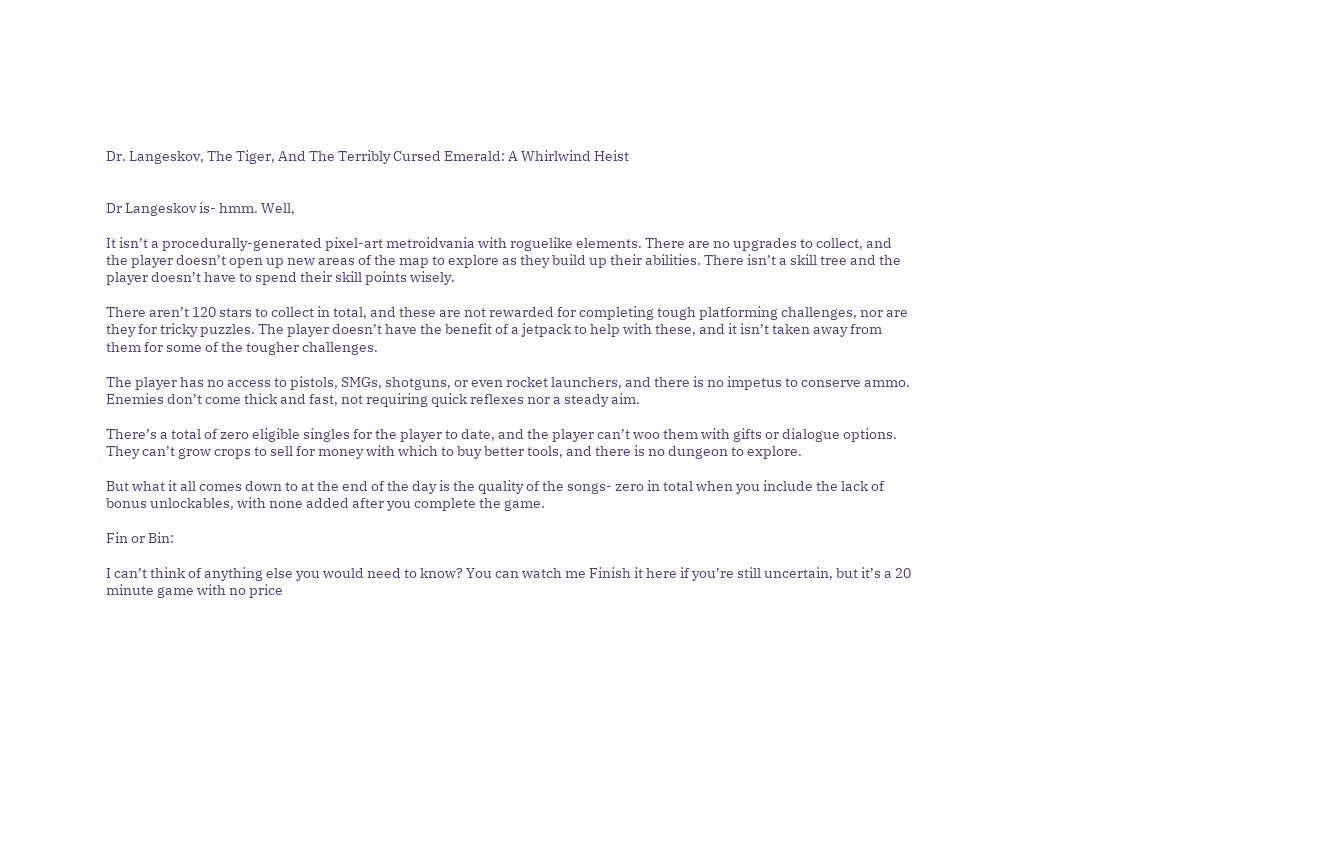Dr. Langeskov, The Tiger, And The Terribly Cursed Emerald: A Whirlwind Heist


Dr Langeskov is- hmm. Well,

It isn’t a procedurally-generated pixel-art metroidvania with roguelike elements. There are no upgrades to collect, and the player doesn’t open up new areas of the map to explore as they build up their abilities. There isn’t a skill tree and the player doesn’t have to spend their skill points wisely.

There aren’t 120 stars to collect in total, and these are not rewarded for completing tough platforming challenges, nor are they for tricky puzzles. The player doesn’t have the benefit of a jetpack to help with these, and it isn’t taken away from them for some of the tougher challenges.

The player has no access to pistols, SMGs, shotguns, or even rocket launchers, and there is no impetus to conserve ammo. Enemies don’t come thick and fast, not requiring quick reflexes nor a steady aim.

There’s a total of zero eligible singles for the player to date, and the player can’t woo them with gifts or dialogue options. They can’t grow crops to sell for money with which to buy better tools, and there is no dungeon to explore.

But what it all comes down to at the end of the day is the quality of the songs- zero in total when you include the lack of bonus unlockables, with none added after you complete the game.

Fin or Bin:

I can’t think of anything else you would need to know? You can watch me Finish it here if you’re still uncertain, but it’s a 20 minute game with no price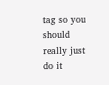tag so you should really just do it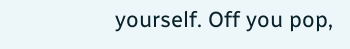yourself. Off you pop,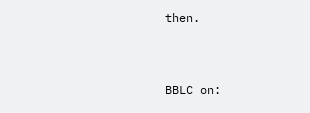then.


BBLC on: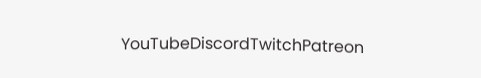YouTubeDiscordTwitchPatreon